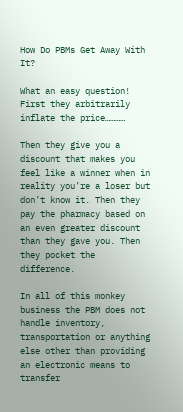How Do PBMs Get Away With It?

What an easy question! First they arbitrarily inflate the price…………

Then they give you a discount that makes you feel like a winner when in reality you’re a loser but don’t know it. Then they pay the pharmacy based on an even greater discount than they gave you. Then they pocket the difference.

In all of this monkey business the PBM does not handle inventory, transportation or anything else other than providing an electronic means to transfer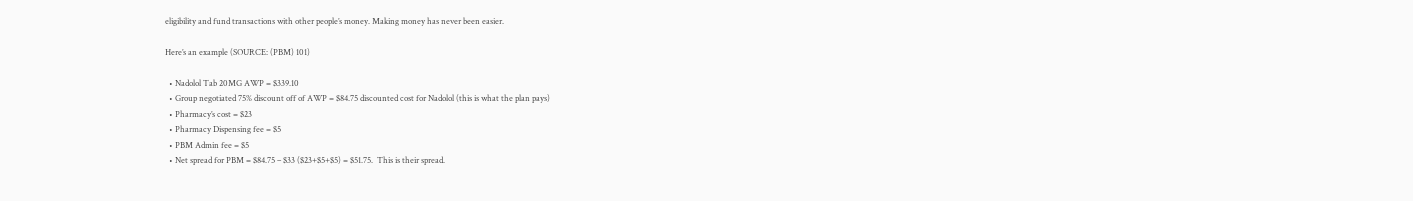eligibility and fund transactions with other people’s money. Making money has never been easier.

Here’s an example (SOURCE: (PBM) 101)

  • Nadolol Tab 20MG AWP = $339.10
  • Group negotiated 75% discount off of AWP = $84.75 discounted cost for Nadolol (this is what the plan pays)
  • Pharmacy’s cost = $23
  • Pharmacy Dispensing fee = $5
  • PBM Admin fee = $5
  • Net spread for PBM = $84.75 – $33 ($23+$5+$5) = $51.75.  This is their spread.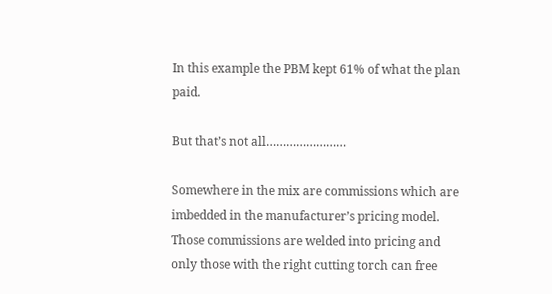In this example the PBM kept 61% of what the plan paid.

But that’s not all……………………

Somewhere in the mix are commissions which are imbedded in the manufacturer’s pricing model. Those commissions are welded into pricing and only those with the right cutting torch can free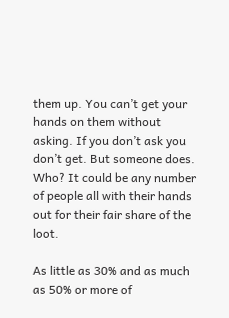them up. You can’t get your hands on them without asking. If you don’t ask you don’t get. But someone does. Who? It could be any number of people all with their hands out for their fair share of the loot.

As little as 30% and as much as 50% or more of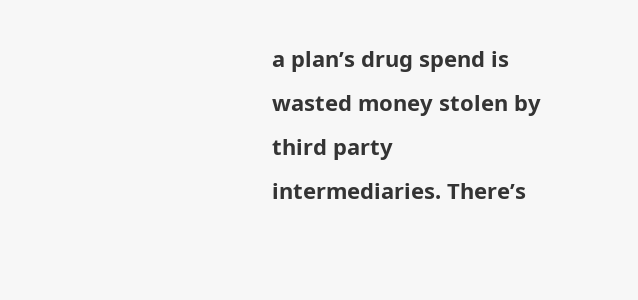a plan’s drug spend is wasted money stolen by third party intermediaries. There’s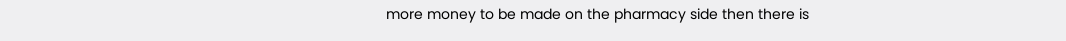more money to be made on the pharmacy side then there is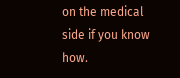on the medical side if you know how.